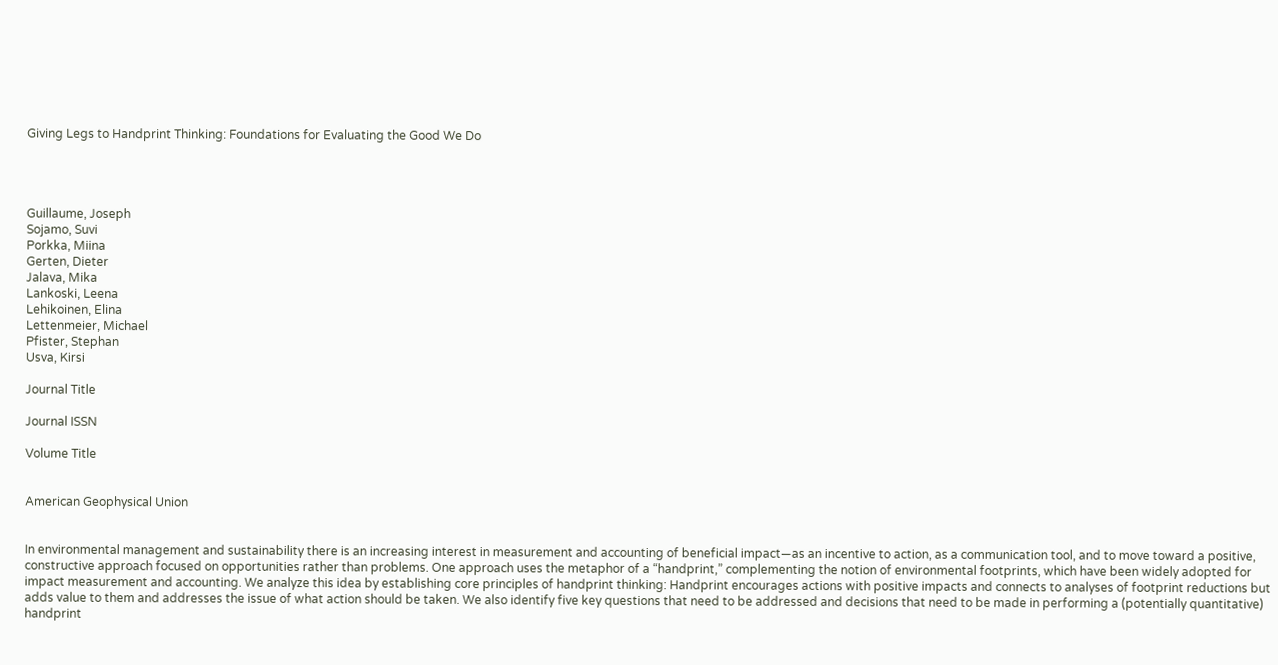Giving Legs to Handprint Thinking: Foundations for Evaluating the Good We Do




Guillaume, Joseph
Sojamo, Suvi
Porkka, Miina
Gerten, Dieter
Jalava, Mika
Lankoski, Leena
Lehikoinen, Elina
Lettenmeier, Michael
Pfister, Stephan
Usva, Kirsi

Journal Title

Journal ISSN

Volume Title


American Geophysical Union


In environmental management and sustainability there is an increasing interest in measurement and accounting of beneficial impact—as an incentive to action, as a communication tool, and to move toward a positive, constructive approach focused on opportunities rather than problems. One approach uses the metaphor of a “handprint,” complementing the notion of environmental footprints, which have been widely adopted for impact measurement and accounting. We analyze this idea by establishing core principles of handprint thinking: Handprint encourages actions with positive impacts and connects to analyses of footprint reductions but adds value to them and addresses the issue of what action should be taken. We also identify five key questions that need to be addressed and decisions that need to be made in performing a (potentially quantitative) handprint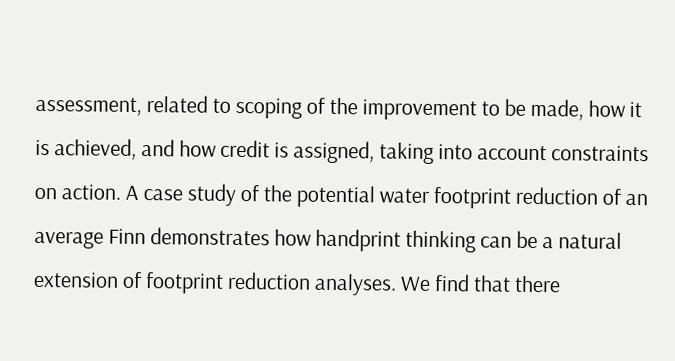assessment, related to scoping of the improvement to be made, how it is achieved, and how credit is assigned, taking into account constraints on action. A case study of the potential water footprint reduction of an average Finn demonstrates how handprint thinking can be a natural extension of footprint reduction analyses. We find that there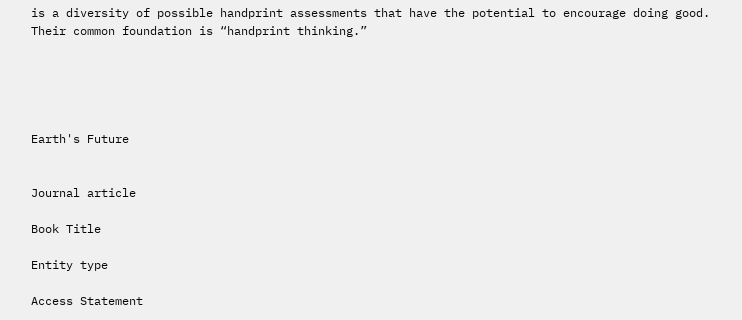is a diversity of possible handprint assessments that have the potential to encourage doing good. Their common foundation is “handprint thinking.”





Earth's Future


Journal article

Book Title

Entity type

Access Statement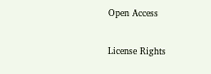Open Access

License Rights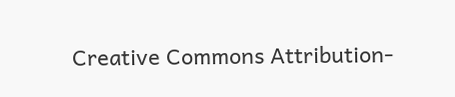Creative Commons Attribution-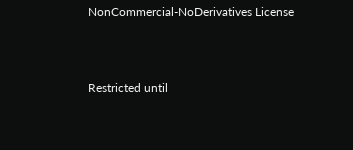NonCommercial-NoDerivatives License



Restricted until